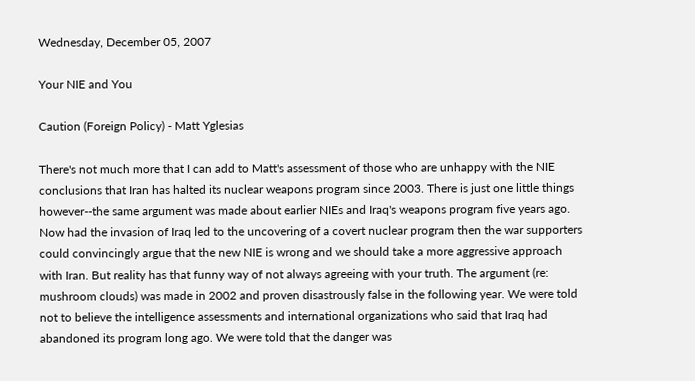Wednesday, December 05, 2007

Your NIE and You

Caution (Foreign Policy) - Matt Yglesias

There's not much more that I can add to Matt's assessment of those who are unhappy with the NIE conclusions that Iran has halted its nuclear weapons program since 2003. There is just one little things however--the same argument was made about earlier NIEs and Iraq's weapons program five years ago. Now had the invasion of Iraq led to the uncovering of a covert nuclear program then the war supporters could convincingly argue that the new NIE is wrong and we should take a more aggressive approach with Iran. But reality has that funny way of not always agreeing with your truth. The argument (re: mushroom clouds) was made in 2002 and proven disastrously false in the following year. We were told not to believe the intelligence assessments and international organizations who said that Iraq had abandoned its program long ago. We were told that the danger was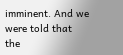imminent. And we were told that the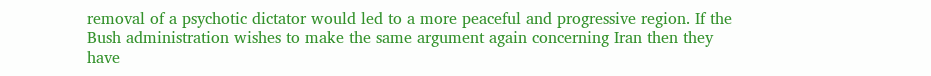removal of a psychotic dictator would led to a more peaceful and progressive region. If the Bush administration wishes to make the same argument again concerning Iran then they have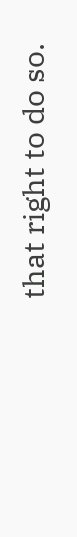that right to do so.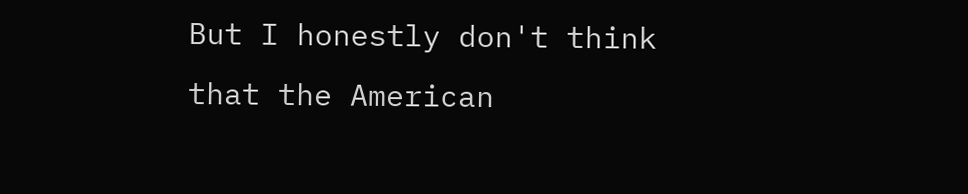But I honestly don't think that the American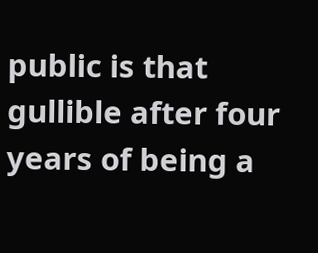public is that gullible after four years of being a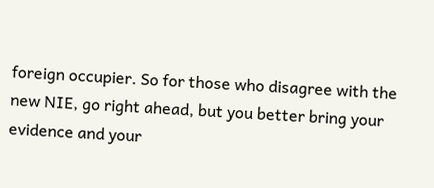foreign occupier. So for those who disagree with the new NIE, go right ahead, but you better bring your evidence and your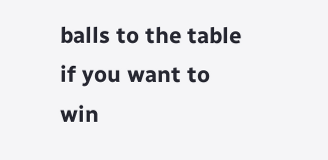balls to the table if you want to win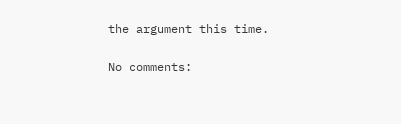the argument this time.

No comments: